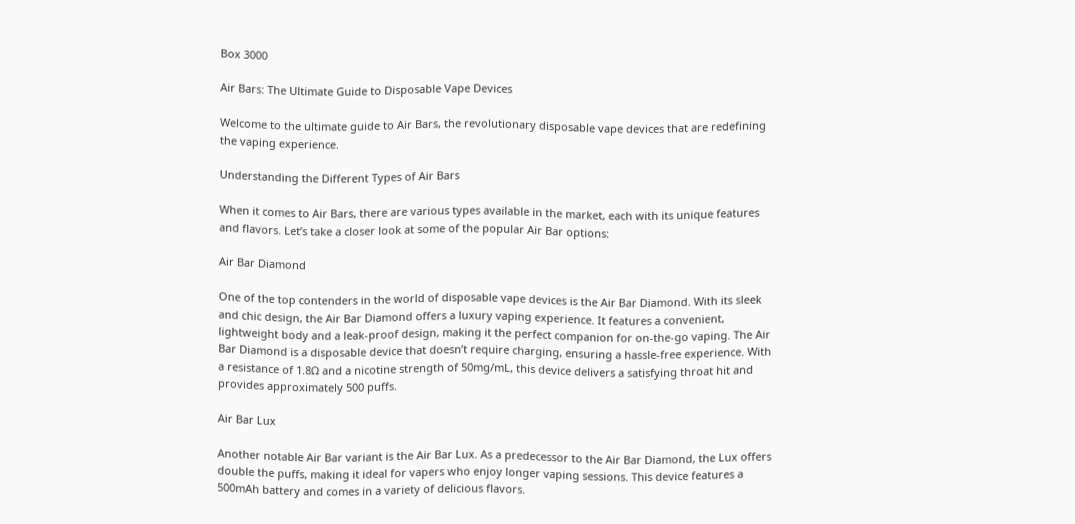Box 3000

Air Bars: The Ultimate Guide to Disposable Vape Devices

Welcome to the ultimate guide to Air Bars, the revolutionary disposable vape devices that are redefining the vaping experience.

Understanding the Different Types of Air Bars

When it comes to Air Bars, there are various types available in the market, each with its unique features and flavors. Let’s take a closer look at some of the popular Air Bar options:

Air Bar Diamond

One of the top contenders in the world of disposable vape devices is the Air Bar Diamond. With its sleek and chic design, the Air Bar Diamond offers a luxury vaping experience. It features a convenient, lightweight body and a leak-proof design, making it the perfect companion for on-the-go vaping. The Air Bar Diamond is a disposable device that doesn’t require charging, ensuring a hassle-free experience. With a resistance of 1.8Ω and a nicotine strength of 50mg/mL, this device delivers a satisfying throat hit and provides approximately 500 puffs.

Air Bar Lux

Another notable Air Bar variant is the Air Bar Lux. As a predecessor to the Air Bar Diamond, the Lux offers double the puffs, making it ideal for vapers who enjoy longer vaping sessions. This device features a 500mAh battery and comes in a variety of delicious flavors.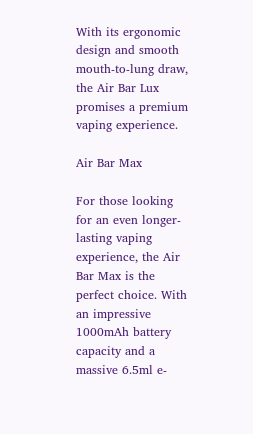With its ergonomic design and smooth mouth-to-lung draw, the Air Bar Lux promises a premium vaping experience.

Air Bar Max

For those looking for an even longer-lasting vaping experience, the Air Bar Max is the perfect choice. With an impressive 1000mAh battery capacity and a massive 6.5ml e-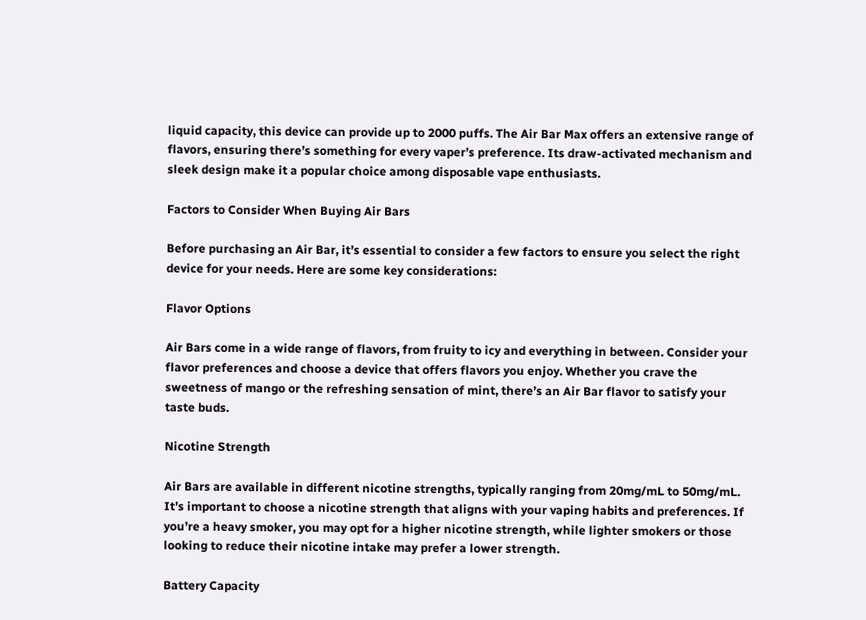liquid capacity, this device can provide up to 2000 puffs. The Air Bar Max offers an extensive range of flavors, ensuring there’s something for every vaper’s preference. Its draw-activated mechanism and sleek design make it a popular choice among disposable vape enthusiasts.

Factors to Consider When Buying Air Bars

Before purchasing an Air Bar, it’s essential to consider a few factors to ensure you select the right device for your needs. Here are some key considerations:

Flavor Options

Air Bars come in a wide range of flavors, from fruity to icy and everything in between. Consider your flavor preferences and choose a device that offers flavors you enjoy. Whether you crave the sweetness of mango or the refreshing sensation of mint, there’s an Air Bar flavor to satisfy your taste buds.

Nicotine Strength

Air Bars are available in different nicotine strengths, typically ranging from 20mg/mL to 50mg/mL. It’s important to choose a nicotine strength that aligns with your vaping habits and preferences. If you’re a heavy smoker, you may opt for a higher nicotine strength, while lighter smokers or those looking to reduce their nicotine intake may prefer a lower strength.

Battery Capacity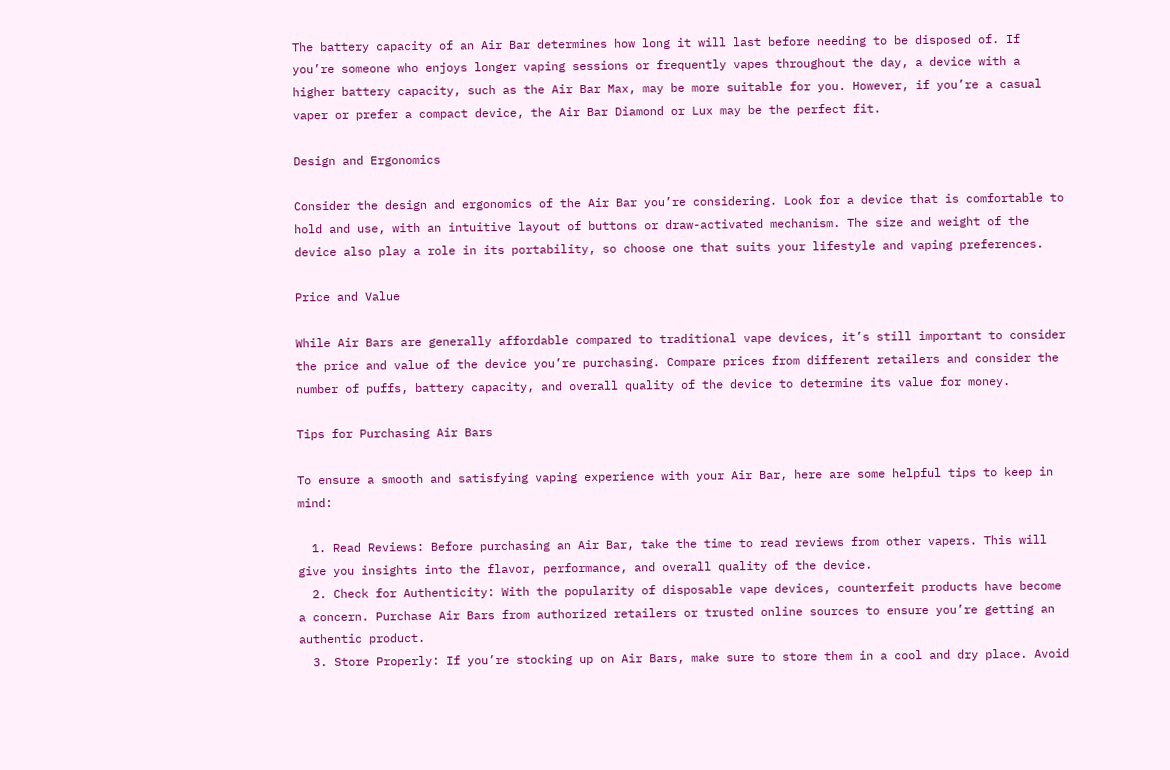The battery capacity of an Air Bar determines how long it will last before needing to be disposed of. If you’re someone who enjoys longer vaping sessions or frequently vapes throughout the day, a device with a higher battery capacity, such as the Air Bar Max, may be more suitable for you. However, if you’re a casual vaper or prefer a compact device, the Air Bar Diamond or Lux may be the perfect fit.

Design and Ergonomics

Consider the design and ergonomics of the Air Bar you’re considering. Look for a device that is comfortable to hold and use, with an intuitive layout of buttons or draw-activated mechanism. The size and weight of the device also play a role in its portability, so choose one that suits your lifestyle and vaping preferences.

Price and Value

While Air Bars are generally affordable compared to traditional vape devices, it’s still important to consider the price and value of the device you’re purchasing. Compare prices from different retailers and consider the number of puffs, battery capacity, and overall quality of the device to determine its value for money.

Tips for Purchasing Air Bars

To ensure a smooth and satisfying vaping experience with your Air Bar, here are some helpful tips to keep in mind:

  1. Read Reviews: Before purchasing an Air Bar, take the time to read reviews from other vapers. This will give you insights into the flavor, performance, and overall quality of the device.
  2. Check for Authenticity: With the popularity of disposable vape devices, counterfeit products have become a concern. Purchase Air Bars from authorized retailers or trusted online sources to ensure you’re getting an authentic product.
  3. Store Properly: If you’re stocking up on Air Bars, make sure to store them in a cool and dry place. Avoid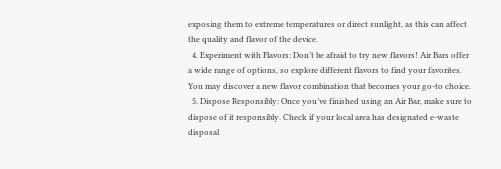exposing them to extreme temperatures or direct sunlight, as this can affect the quality and flavor of the device.
  4. Experiment with Flavors: Don’t be afraid to try new flavors! Air Bars offer a wide range of options, so explore different flavors to find your favorites. You may discover a new flavor combination that becomes your go-to choice.
  5. Dispose Responsibly: Once you’ve finished using an Air Bar, make sure to dispose of it responsibly. Check if your local area has designated e-waste disposal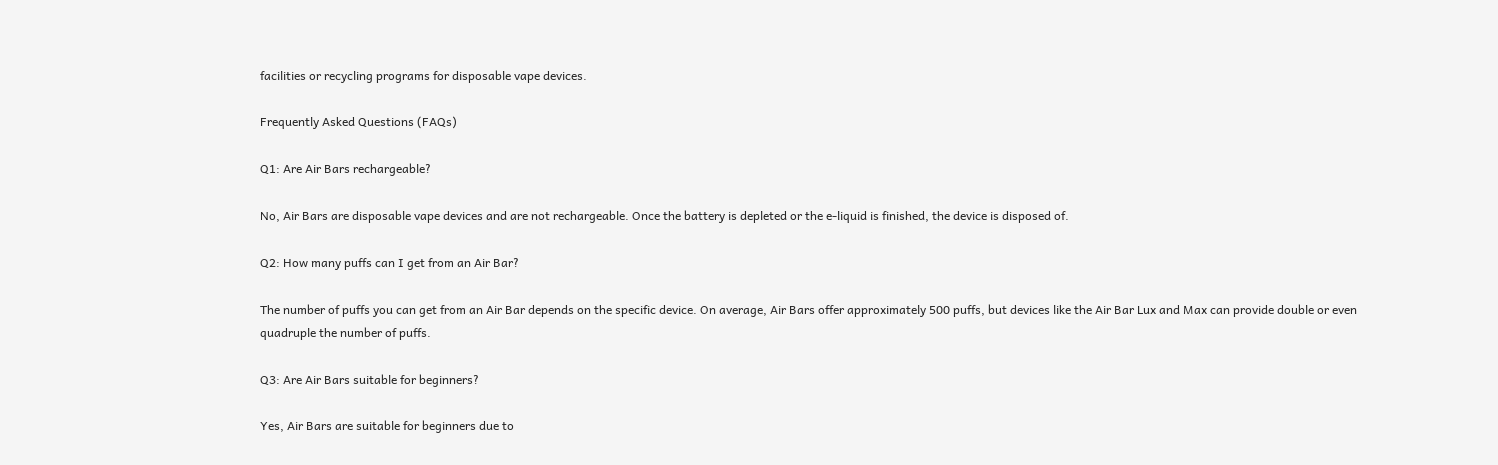facilities or recycling programs for disposable vape devices.

Frequently Asked Questions (FAQs)

Q1: Are Air Bars rechargeable?

No, Air Bars are disposable vape devices and are not rechargeable. Once the battery is depleted or the e-liquid is finished, the device is disposed of.

Q2: How many puffs can I get from an Air Bar?

The number of puffs you can get from an Air Bar depends on the specific device. On average, Air Bars offer approximately 500 puffs, but devices like the Air Bar Lux and Max can provide double or even quadruple the number of puffs.

Q3: Are Air Bars suitable for beginners?

Yes, Air Bars are suitable for beginners due to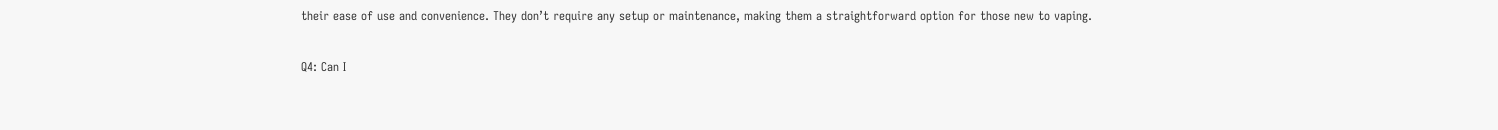their ease of use and convenience. They don’t require any setup or maintenance, making them a straightforward option for those new to vaping.

Q4: Can I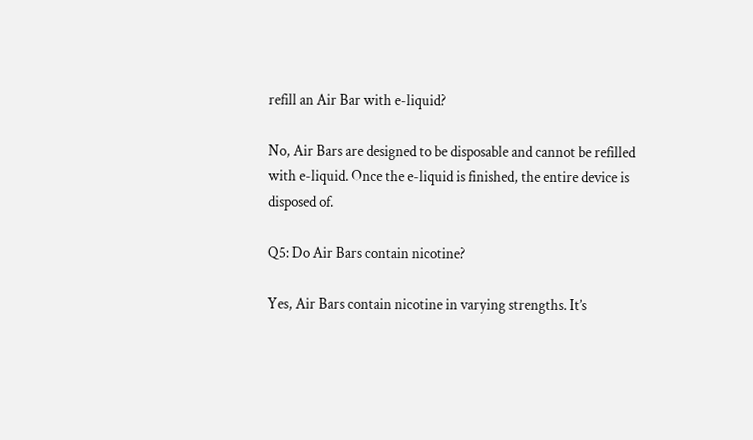refill an Air Bar with e-liquid?

No, Air Bars are designed to be disposable and cannot be refilled with e-liquid. Once the e-liquid is finished, the entire device is disposed of.

Q5: Do Air Bars contain nicotine?

Yes, Air Bars contain nicotine in varying strengths. It’s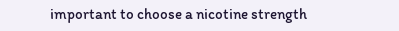important to choose a nicotine strength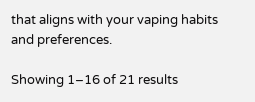that aligns with your vaping habits and preferences.

Showing 1–16 of 21 results